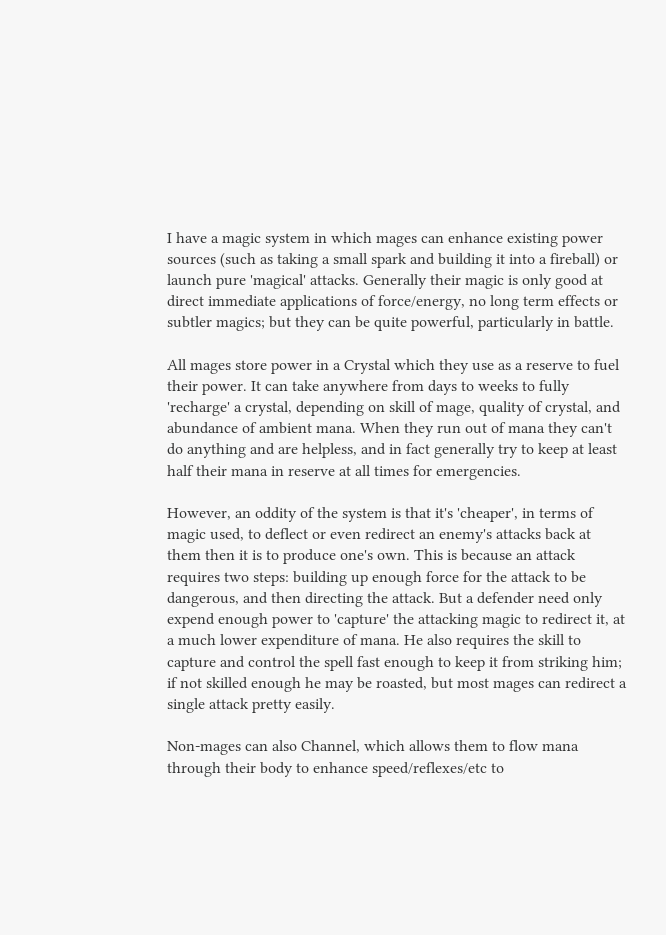I have a magic system in which mages can enhance existing power sources (such as taking a small spark and building it into a fireball) or launch pure 'magical' attacks. Generally their magic is only good at direct immediate applications of force/energy, no long term effects or subtler magics; but they can be quite powerful, particularly in battle.

All mages store power in a Crystal which they use as a reserve to fuel their power. It can take anywhere from days to weeks to fully 'recharge' a crystal, depending on skill of mage, quality of crystal, and abundance of ambient mana. When they run out of mana they can't do anything and are helpless, and in fact generally try to keep at least half their mana in reserve at all times for emergencies.

However, an oddity of the system is that it's 'cheaper', in terms of magic used, to deflect or even redirect an enemy's attacks back at them then it is to produce one's own. This is because an attack requires two steps: building up enough force for the attack to be dangerous, and then directing the attack. But a defender need only expend enough power to 'capture' the attacking magic to redirect it, at a much lower expenditure of mana. He also requires the skill to capture and control the spell fast enough to keep it from striking him; if not skilled enough he may be roasted, but most mages can redirect a single attack pretty easily.

Non-mages can also Channel, which allows them to flow mana through their body to enhance speed/reflexes/etc to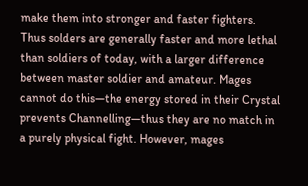make them into stronger and faster fighters. Thus solders are generally faster and more lethal than soldiers of today, with a larger difference between master soldier and amateur. Mages cannot do this—the energy stored in their Crystal prevents Channelling—thus they are no match in a purely physical fight. However, mages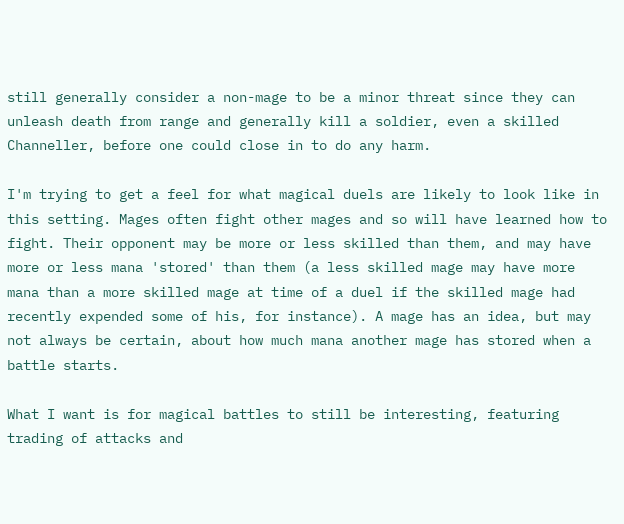still generally consider a non-mage to be a minor threat since they can unleash death from range and generally kill a soldier, even a skilled Channeller, before one could close in to do any harm.

I'm trying to get a feel for what magical duels are likely to look like in this setting. Mages often fight other mages and so will have learned how to fight. Their opponent may be more or less skilled than them, and may have more or less mana 'stored' than them (a less skilled mage may have more mana than a more skilled mage at time of a duel if the skilled mage had recently expended some of his, for instance). A mage has an idea, but may not always be certain, about how much mana another mage has stored when a battle starts.

What I want is for magical battles to still be interesting, featuring trading of attacks and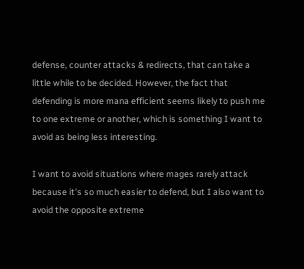defense, counter attacks & redirects, that can take a little while to be decided. However, the fact that defending is more mana efficient seems likely to push me to one extreme or another, which is something I want to avoid as being less interesting.

I want to avoid situations where mages rarely attack because it's so much easier to defend, but I also want to avoid the opposite extreme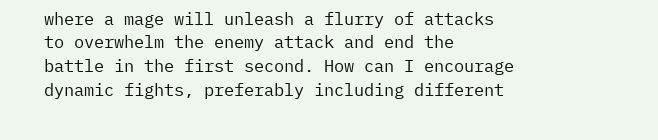where a mage will unleash a flurry of attacks to overwhelm the enemy attack and end the battle in the first second. How can I encourage dynamic fights, preferably including different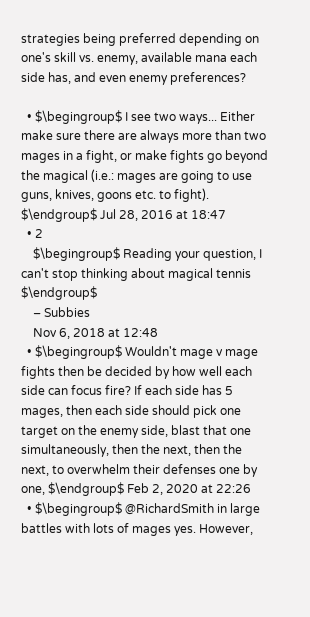strategies being preferred depending on one's skill vs. enemy, available mana each side has, and even enemy preferences?

  • $\begingroup$ I see two ways... Either make sure there are always more than two mages in a fight, or make fights go beyond the magical (i.e.: mages are going to use guns, knives, goons etc. to fight). $\endgroup$ Jul 28, 2016 at 18:47
  • 2
    $\begingroup$ Reading your question, I can't stop thinking about magical tennis $\endgroup$
    – Subbies
    Nov 6, 2018 at 12:48
  • $\begingroup$ Wouldn't mage v mage fights then be decided by how well each side can focus fire? If each side has 5 mages, then each side should pick one target on the enemy side, blast that one simultaneously, then the next, then the next, to overwhelm their defenses one by one, $\endgroup$ Feb 2, 2020 at 22:26
  • $\begingroup$ @RichardSmith in large battles with lots of mages yes. However,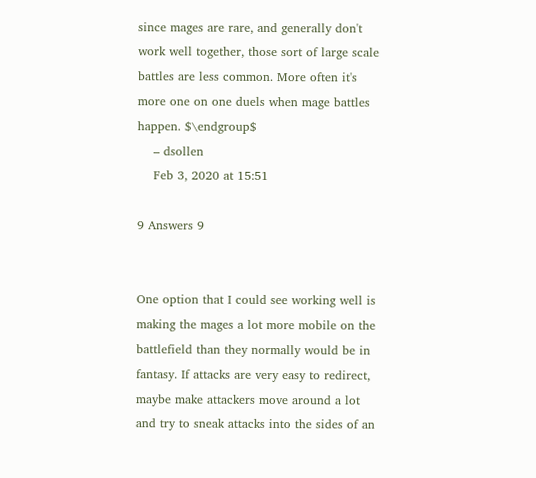since mages are rare, and generally don't work well together, those sort of large scale battles are less common. More often it's more one on one duels when mage battles happen. $\endgroup$
    – dsollen
    Feb 3, 2020 at 15:51

9 Answers 9


One option that I could see working well is making the mages a lot more mobile on the battlefield than they normally would be in fantasy. If attacks are very easy to redirect, maybe make attackers move around a lot and try to sneak attacks into the sides of an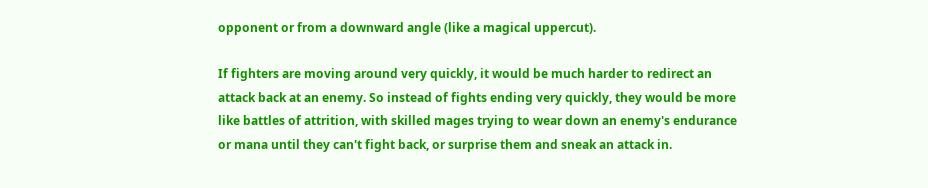opponent or from a downward angle (like a magical uppercut).

If fighters are moving around very quickly, it would be much harder to redirect an attack back at an enemy. So instead of fights ending very quickly, they would be more like battles of attrition, with skilled mages trying to wear down an enemy's endurance or mana until they can't fight back, or surprise them and sneak an attack in.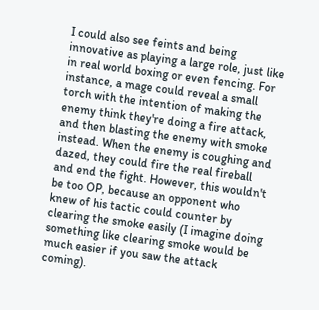I could also see feints and being innovative as playing a large role, just like in real world boxing or even fencing. For instance, a mage could reveal a small torch with the intention of making the enemy think they're doing a fire attack, and then blasting the enemy with smoke instead. When the enemy is coughing and dazed, they could fire the real fireball and end the fight. However, this wouldn't be too OP, because an opponent who knew of his tactic could counter by clearing the smoke easily (I imagine doing something like clearing smoke would be much easier if you saw the attack coming).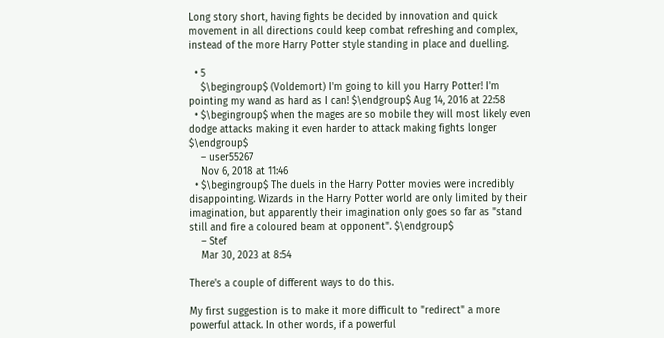Long story short, having fights be decided by innovation and quick movement in all directions could keep combat refreshing and complex, instead of the more Harry Potter style standing in place and duelling.

  • 5
    $\begingroup$ (Voldemort) I'm going to kill you Harry Potter! I'm pointing my wand as hard as I can! $\endgroup$ Aug 14, 2016 at 22:58
  • $\begingroup$ when the mages are so mobile they will most likely even dodge attacks making it even harder to attack making fights longer $\endgroup$
    – user55267
    Nov 6, 2018 at 11:46
  • $\begingroup$ The duels in the Harry Potter movies were incredibly disappointing. Wizards in the Harry Potter world are only limited by their imagination, but apparently their imagination only goes so far as "stand still and fire a coloured beam at opponent". $\endgroup$
    – Stef
    Mar 30, 2023 at 8:54

There's a couple of different ways to do this.

My first suggestion is to make it more difficult to "redirect" a more powerful attack. In other words, if a powerful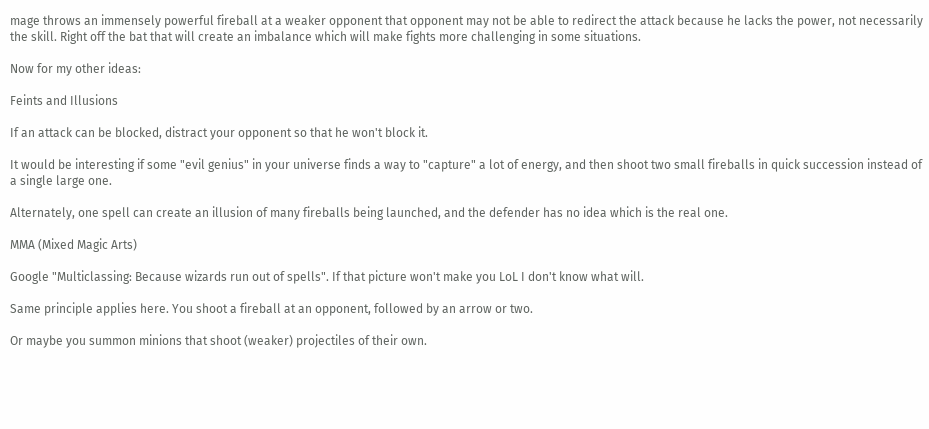mage throws an immensely powerful fireball at a weaker opponent that opponent may not be able to redirect the attack because he lacks the power, not necessarily the skill. Right off the bat that will create an imbalance which will make fights more challenging in some situations.

Now for my other ideas:

Feints and Illusions

If an attack can be blocked, distract your opponent so that he won't block it.

It would be interesting if some "evil genius" in your universe finds a way to "capture" a lot of energy, and then shoot two small fireballs in quick succession instead of a single large one.

Alternately, one spell can create an illusion of many fireballs being launched, and the defender has no idea which is the real one.

MMA (Mixed Magic Arts)

Google "Multiclassing: Because wizards run out of spells". If that picture won't make you LoL I don't know what will.

Same principle applies here. You shoot a fireball at an opponent, followed by an arrow or two.

Or maybe you summon minions that shoot (weaker) projectiles of their own.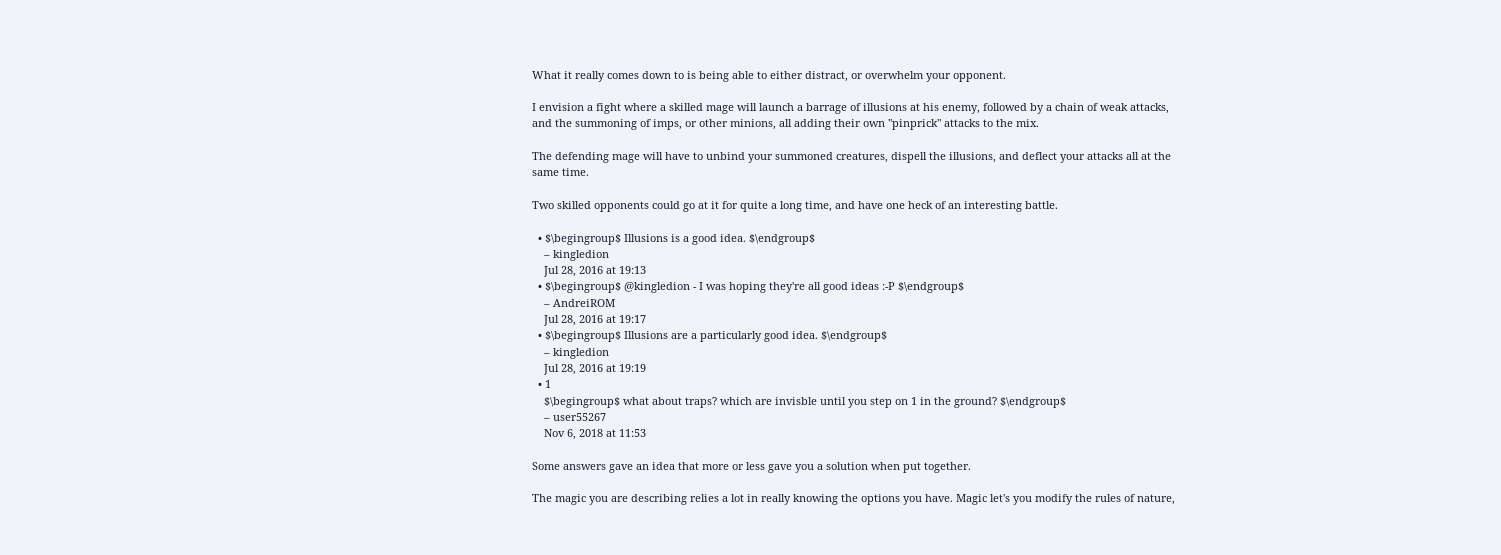What it really comes down to is being able to either distract, or overwhelm your opponent.

I envision a fight where a skilled mage will launch a barrage of illusions at his enemy, followed by a chain of weak attacks, and the summoning of imps, or other minions, all adding their own "pinprick" attacks to the mix.

The defending mage will have to unbind your summoned creatures, dispell the illusions, and deflect your attacks all at the same time.

Two skilled opponents could go at it for quite a long time, and have one heck of an interesting battle.

  • $\begingroup$ Illusions is a good idea. $\endgroup$
    – kingledion
    Jul 28, 2016 at 19:13
  • $\begingroup$ @kingledion - I was hoping they're all good ideas :-P $\endgroup$
    – AndreiROM
    Jul 28, 2016 at 19:17
  • $\begingroup$ Illusions are a particularly good idea. $\endgroup$
    – kingledion
    Jul 28, 2016 at 19:19
  • 1
    $\begingroup$ what about traps? which are invisble until you step on 1 in the ground? $\endgroup$
    – user55267
    Nov 6, 2018 at 11:53

Some answers gave an idea that more or less gave you a solution when put together.

The magic you are describing relies a lot in really knowing the options you have. Magic let's you modify the rules of nature,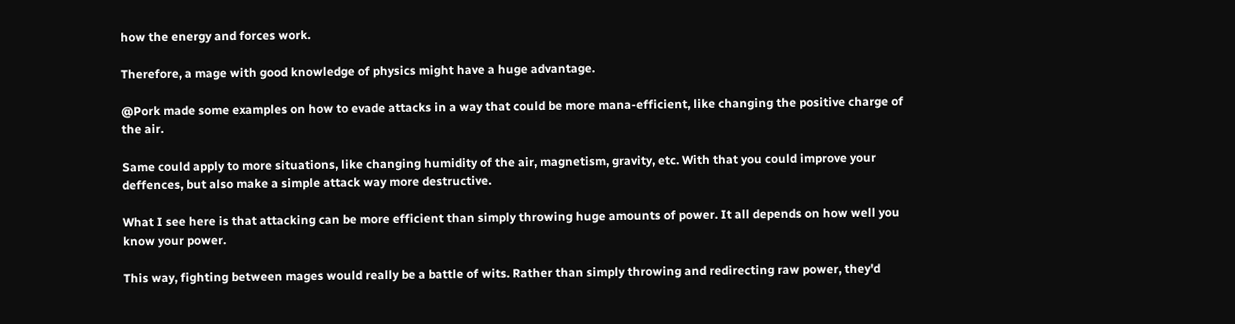how the energy and forces work.

Therefore, a mage with good knowledge of physics might have a huge advantage.

@Pork made some examples on how to evade attacks in a way that could be more mana-efficient, like changing the positive charge of the air.

Same could apply to more situations, like changing humidity of the air, magnetism, gravity, etc. With that you could improve your deffences, but also make a simple attack way more destructive.

What I see here is that attacking can be more efficient than simply throwing huge amounts of power. It all depends on how well you know your power.

This way, fighting between mages would really be a battle of wits. Rather than simply throwing and redirecting raw power, they'd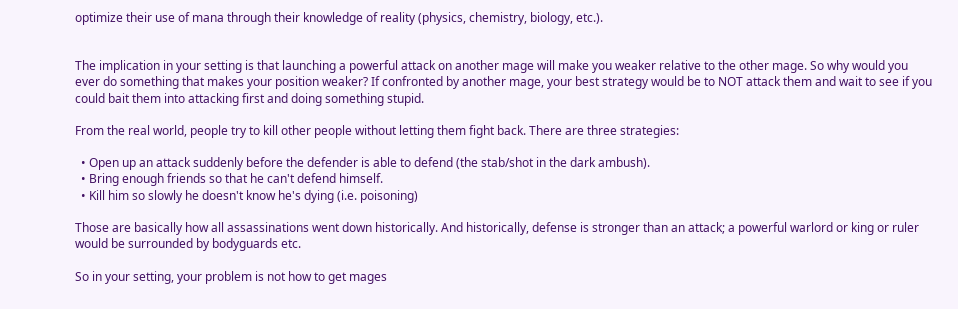optimize their use of mana through their knowledge of reality (physics, chemistry, biology, etc.).


The implication in your setting is that launching a powerful attack on another mage will make you weaker relative to the other mage. So why would you ever do something that makes your position weaker? If confronted by another mage, your best strategy would be to NOT attack them and wait to see if you could bait them into attacking first and doing something stupid.

From the real world, people try to kill other people without letting them fight back. There are three strategies:

  • Open up an attack suddenly before the defender is able to defend (the stab/shot in the dark ambush).
  • Bring enough friends so that he can't defend himself.
  • Kill him so slowly he doesn't know he's dying (i.e. poisoning)

Those are basically how all assassinations went down historically. And historically, defense is stronger than an attack; a powerful warlord or king or ruler would be surrounded by bodyguards etc.

So in your setting, your problem is not how to get mages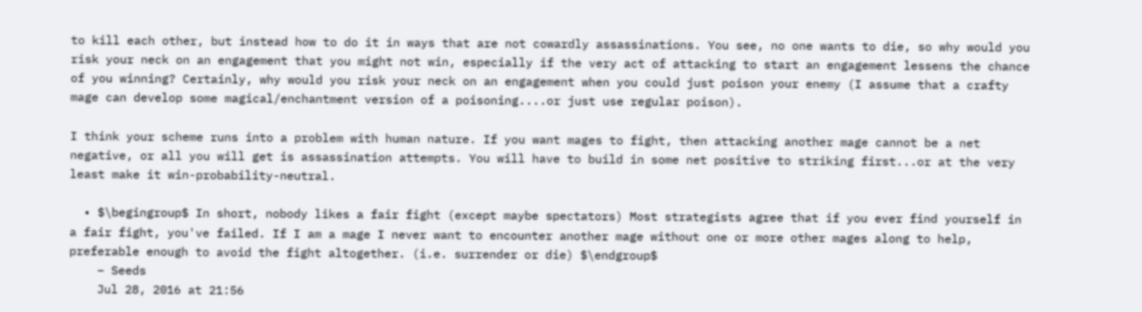to kill each other, but instead how to do it in ways that are not cowardly assassinations. You see, no one wants to die, so why would you risk your neck on an engagement that you might not win, especially if the very act of attacking to start an engagement lessens the chance of you winning? Certainly, why would you risk your neck on an engagement when you could just poison your enemy (I assume that a crafty mage can develop some magical/enchantment version of a poisoning....or just use regular poison).

I think your scheme runs into a problem with human nature. If you want mages to fight, then attacking another mage cannot be a net negative, or all you will get is assassination attempts. You will have to build in some net positive to striking first...or at the very least make it win-probability-neutral.

  • $\begingroup$ In short, nobody likes a fair fight (except maybe spectators) Most strategists agree that if you ever find yourself in a fair fight, you've failed. If I am a mage I never want to encounter another mage without one or more other mages along to help, preferable enough to avoid the fight altogether. (i.e. surrender or die) $\endgroup$
    – Seeds
    Jul 28, 2016 at 21:56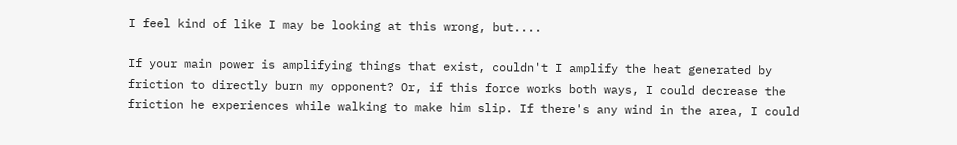I feel kind of like I may be looking at this wrong, but....

If your main power is amplifying things that exist, couldn't I amplify the heat generated by friction to directly burn my opponent? Or, if this force works both ways, I could decrease the friction he experiences while walking to make him slip. If there's any wind in the area, I could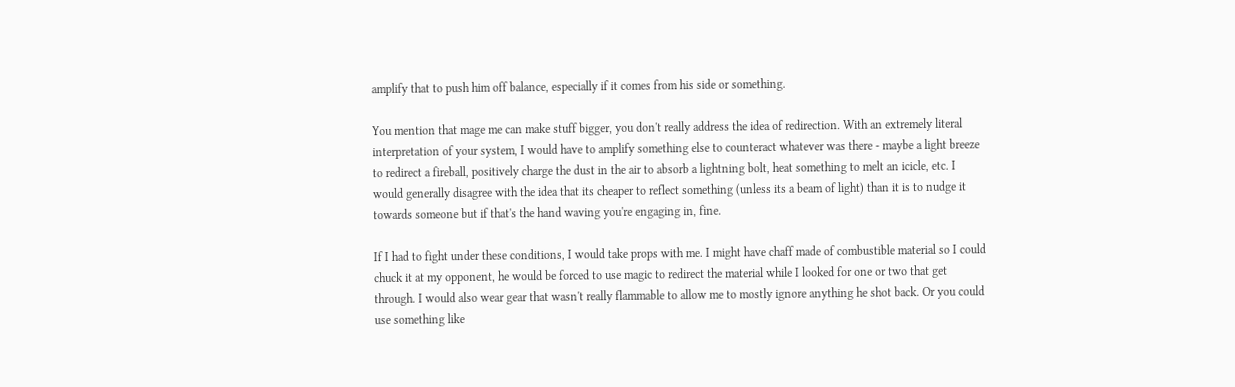amplify that to push him off balance, especially if it comes from his side or something.

You mention that mage me can make stuff bigger, you don't really address the idea of redirection. With an extremely literal interpretation of your system, I would have to amplify something else to counteract whatever was there - maybe a light breeze to redirect a fireball, positively charge the dust in the air to absorb a lightning bolt, heat something to melt an icicle, etc. I would generally disagree with the idea that its cheaper to reflect something (unless its a beam of light) than it is to nudge it towards someone but if that's the hand waving you're engaging in, fine.

If I had to fight under these conditions, I would take props with me. I might have chaff made of combustible material so I could chuck it at my opponent, he would be forced to use magic to redirect the material while I looked for one or two that get through. I would also wear gear that wasn't really flammable to allow me to mostly ignore anything he shot back. Or you could use something like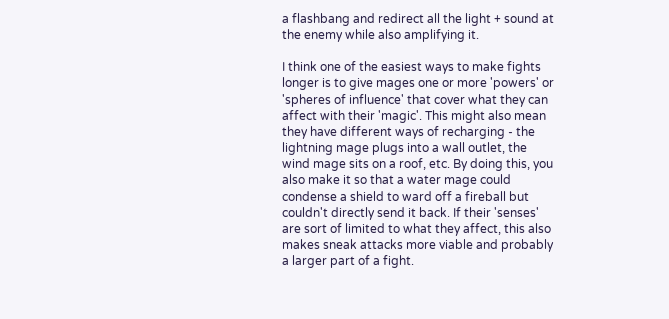a flashbang and redirect all the light + sound at the enemy while also amplifying it.

I think one of the easiest ways to make fights longer is to give mages one or more 'powers' or 'spheres of influence' that cover what they can affect with their 'magic'. This might also mean they have different ways of recharging - the lightning mage plugs into a wall outlet, the wind mage sits on a roof, etc. By doing this, you also make it so that a water mage could condense a shield to ward off a fireball but couldn't directly send it back. If their 'senses' are sort of limited to what they affect, this also makes sneak attacks more viable and probably a larger part of a fight.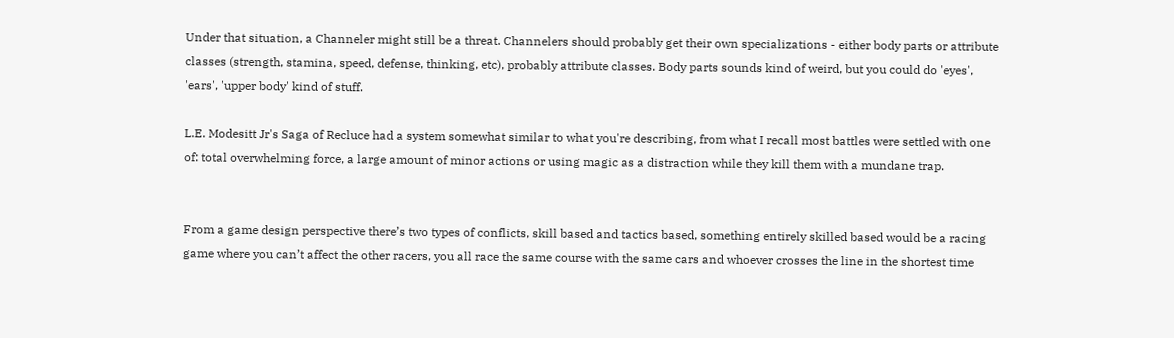Under that situation, a Channeler might still be a threat. Channelers should probably get their own specializations - either body parts or attribute classes (strength, stamina, speed, defense, thinking, etc), probably attribute classes. Body parts sounds kind of weird, but you could do 'eyes', 'ears', 'upper body' kind of stuff.

L.E. Modesitt Jr's Saga of Recluce had a system somewhat similar to what you're describing, from what I recall most battles were settled with one of: total overwhelming force, a large amount of minor actions or using magic as a distraction while they kill them with a mundane trap.


From a game design perspective there’s two types of conflicts, skill based and tactics based, something entirely skilled based would be a racing game where you can’t affect the other racers, you all race the same course with the same cars and whoever crosses the line in the shortest time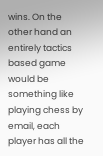wins. On the other hand an entirely tactics based game would be something like playing chess by email, each player has all the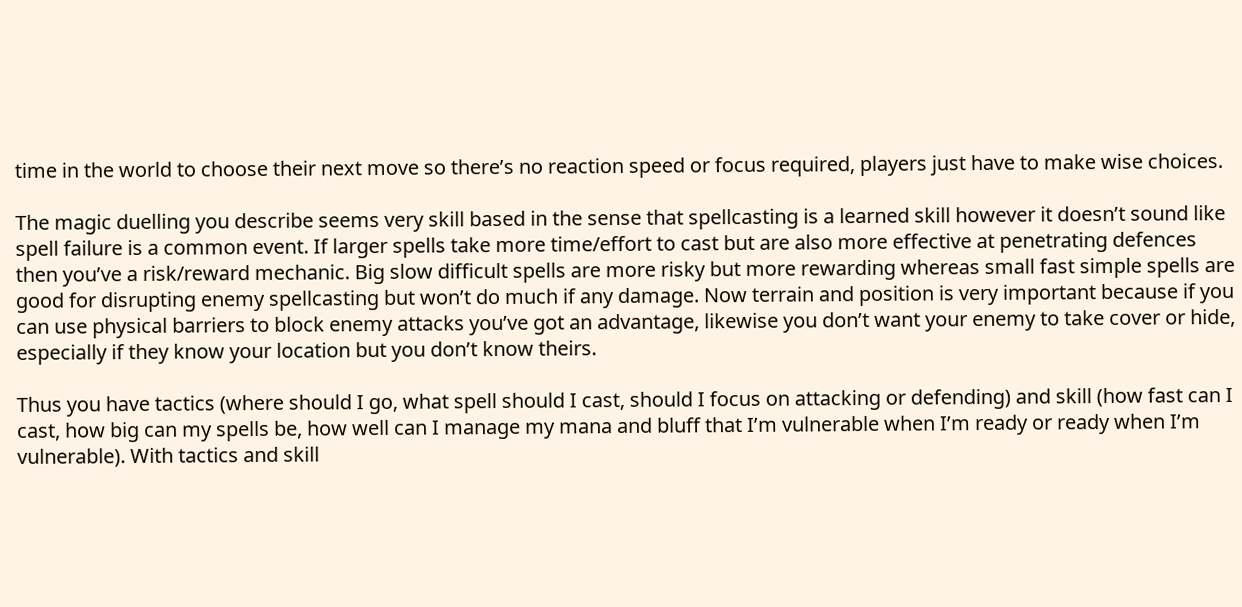time in the world to choose their next move so there’s no reaction speed or focus required, players just have to make wise choices.

The magic duelling you describe seems very skill based in the sense that spellcasting is a learned skill however it doesn’t sound like spell failure is a common event. If larger spells take more time/effort to cast but are also more effective at penetrating defences then you’ve a risk/reward mechanic. Big slow difficult spells are more risky but more rewarding whereas small fast simple spells are good for disrupting enemy spellcasting but won’t do much if any damage. Now terrain and position is very important because if you can use physical barriers to block enemy attacks you’ve got an advantage, likewise you don’t want your enemy to take cover or hide, especially if they know your location but you don’t know theirs.

Thus you have tactics (where should I go, what spell should I cast, should I focus on attacking or defending) and skill (how fast can I cast, how big can my spells be, how well can I manage my mana and bluff that I’m vulnerable when I’m ready or ready when I’m vulnerable). With tactics and skill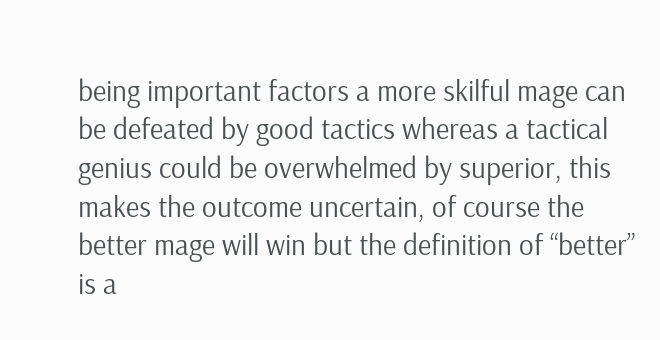being important factors a more skilful mage can be defeated by good tactics whereas a tactical genius could be overwhelmed by superior, this makes the outcome uncertain, of course the better mage will win but the definition of “better” is a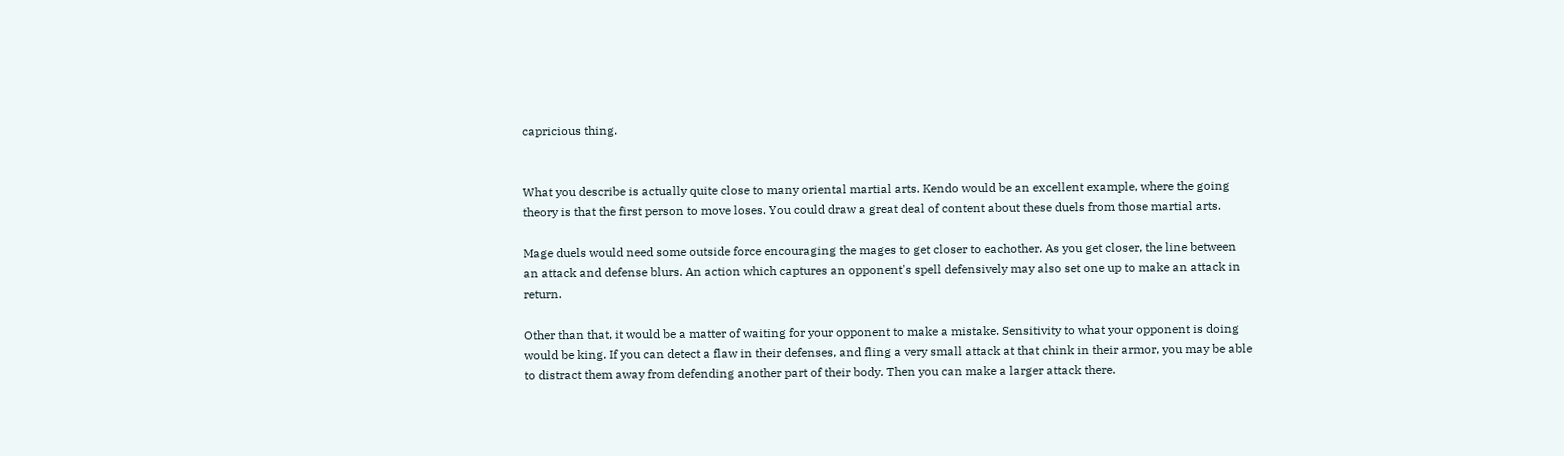capricious thing.


What you describe is actually quite close to many oriental martial arts. Kendo would be an excellent example, where the going theory is that the first person to move loses. You could draw a great deal of content about these duels from those martial arts.

Mage duels would need some outside force encouraging the mages to get closer to eachother. As you get closer, the line between an attack and defense blurs. An action which captures an opponent's spell defensively may also set one up to make an attack in return.

Other than that, it would be a matter of waiting for your opponent to make a mistake. Sensitivity to what your opponent is doing would be king. If you can detect a flaw in their defenses, and fling a very small attack at that chink in their armor, you may be able to distract them away from defending another part of their body. Then you can make a larger attack there.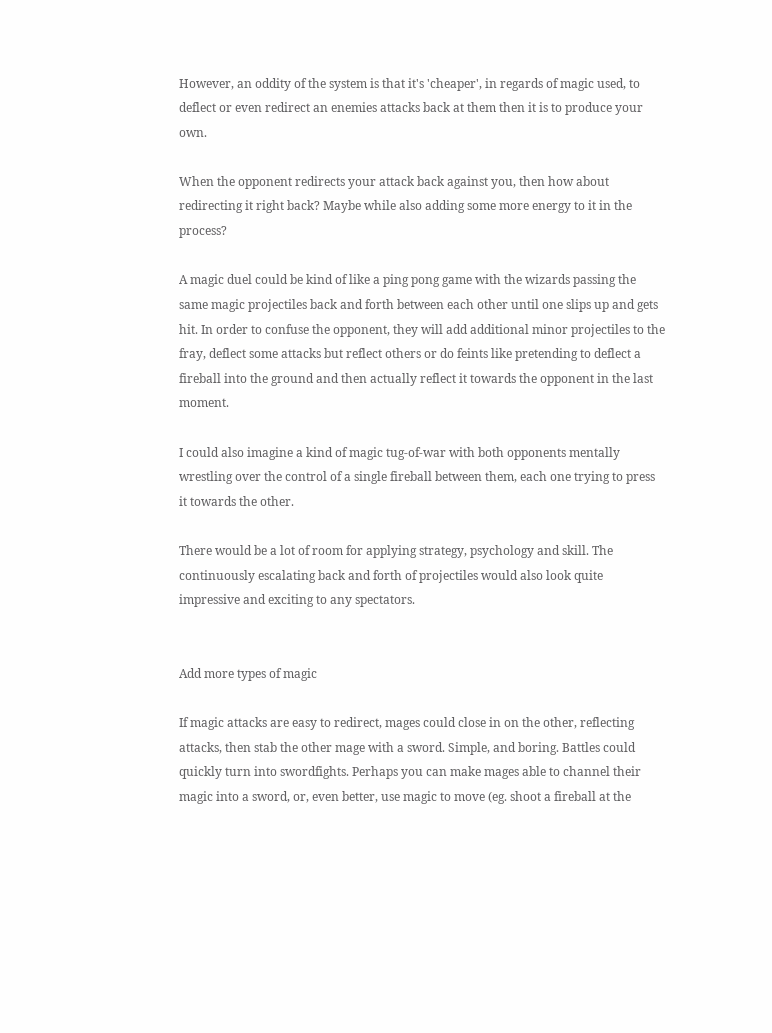However, an oddity of the system is that it's 'cheaper', in regards of magic used, to deflect or even redirect an enemies attacks back at them then it is to produce your own.

When the opponent redirects your attack back against you, then how about redirecting it right back? Maybe while also adding some more energy to it in the process?

A magic duel could be kind of like a ping pong game with the wizards passing the same magic projectiles back and forth between each other until one slips up and gets hit. In order to confuse the opponent, they will add additional minor projectiles to the fray, deflect some attacks but reflect others or do feints like pretending to deflect a fireball into the ground and then actually reflect it towards the opponent in the last moment.

I could also imagine a kind of magic tug-of-war with both opponents mentally wrestling over the control of a single fireball between them, each one trying to press it towards the other.

There would be a lot of room for applying strategy, psychology and skill. The continuously escalating back and forth of projectiles would also look quite impressive and exciting to any spectators.


Add more types of magic

If magic attacks are easy to redirect, mages could close in on the other, reflecting attacks, then stab the other mage with a sword. Simple, and boring. Battles could quickly turn into swordfights. Perhaps you can make mages able to channel their magic into a sword, or, even better, use magic to move (eg. shoot a fireball at the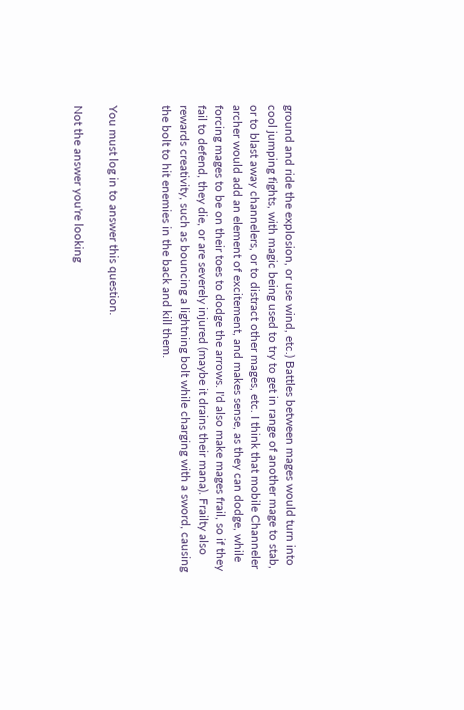ground and ride the explosion, or use wind, etc.) Battles between mages would turn into cool jumping fights, with magic being used to try to get in range of another mage to stab, or to blast away channelers, or to distract other mages, etc. I think that mobile Channeler archer would add an element of excitement, and makes sense, as they can dodge, while forcing mages to be on their toes to dodge the arrows. I'd also make mages frail, so if they fail to defend, they die, or are severely injured (maybe it drains their mana). Frailty also rewards creativity, such as bouncing a lightning bolt while charging with a sword, causing the bolt to hit enemies in the back and kill them.


You must log in to answer this question.

Not the answer you're looking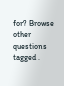for? Browse other questions tagged .